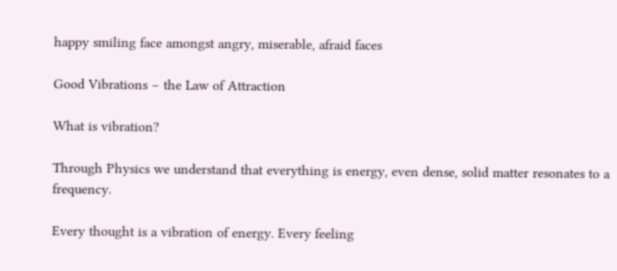happy smiling face amongst angry, miserable, afraid faces

Good Vibrations – the Law of Attraction

What is vibration?

Through Physics we understand that everything is energy, even dense, solid matter resonates to a frequency.

Every thought is a vibration of energy. Every feeling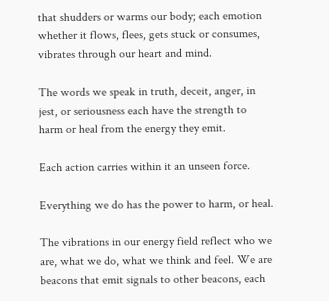that shudders or warms our body; each emotion whether it flows, flees, gets stuck or consumes, vibrates through our heart and mind.

The words we speak in truth, deceit, anger, in jest, or seriousness each have the strength to harm or heal from the energy they emit.

Each action carries within it an unseen force.

Everything we do has the power to harm, or heal.

The vibrations in our energy field reflect who we are, what we do, what we think and feel. We are beacons that emit signals to other beacons, each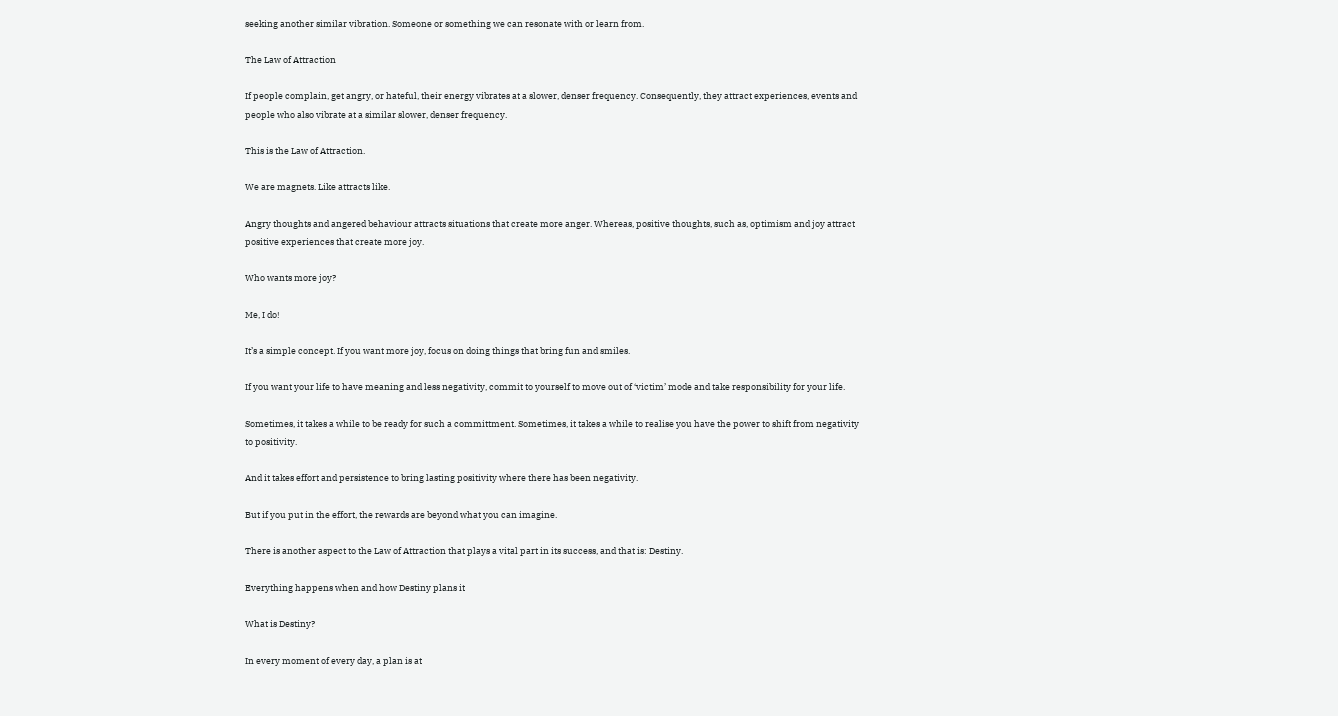seeking another similar vibration. Someone or something we can resonate with or learn from.

The Law of Attraction

If people complain, get angry, or hateful, their energy vibrates at a slower, denser frequency. Consequently, they attract experiences, events and people who also vibrate at a similar slower, denser frequency.

This is the Law of Attraction.

We are magnets. Like attracts like.

Angry thoughts and angered behaviour attracts situations that create more anger. Whereas, positive thoughts, such as, optimism and joy attract positive experiences that create more joy.

Who wants more joy?

Me, I do!

It’s a simple concept. If you want more joy, focus on doing things that bring fun and smiles.

If you want your life to have meaning and less negativity, commit to yourself to move out of ‘victim’ mode and take responsibility for your life.

Sometimes, it takes a while to be ready for such a committment. Sometimes, it takes a while to realise you have the power to shift from negativity to positivity.

And it takes effort and persistence to bring lasting positivity where there has been negativity.

But if you put in the effort, the rewards are beyond what you can imagine.

There is another aspect to the Law of Attraction that plays a vital part in its success, and that is: Destiny.

Everything happens when and how Destiny plans it

What is Destiny?

In every moment of every day, a plan is at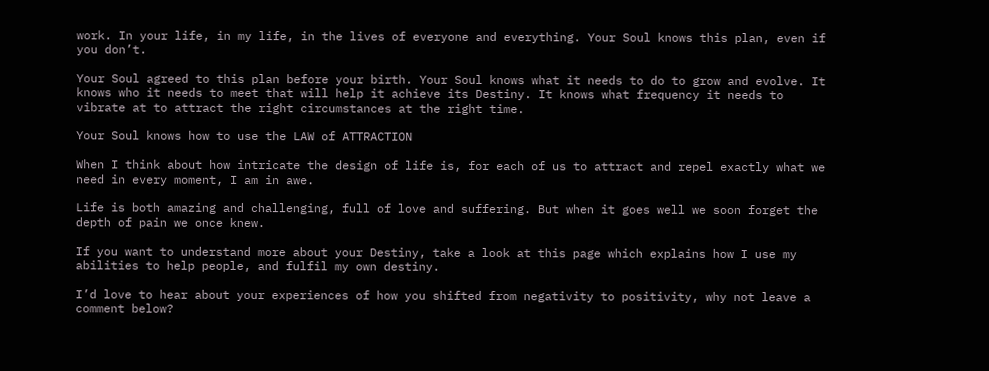work. In your life, in my life, in the lives of everyone and everything. Your Soul knows this plan, even if you don’t.

Your Soul agreed to this plan before your birth. Your Soul knows what it needs to do to grow and evolve. It knows who it needs to meet that will help it achieve its Destiny. It knows what frequency it needs to vibrate at to attract the right circumstances at the right time.

Your Soul knows how to use the LAW of ATTRACTION

When I think about how intricate the design of life is, for each of us to attract and repel exactly what we need in every moment, I am in awe.

Life is both amazing and challenging, full of love and suffering. But when it goes well we soon forget the depth of pain we once knew.

If you want to understand more about your Destiny, take a look at this page which explains how I use my abilities to help people, and fulfil my own destiny.

I’d love to hear about your experiences of how you shifted from negativity to positivity, why not leave a comment below?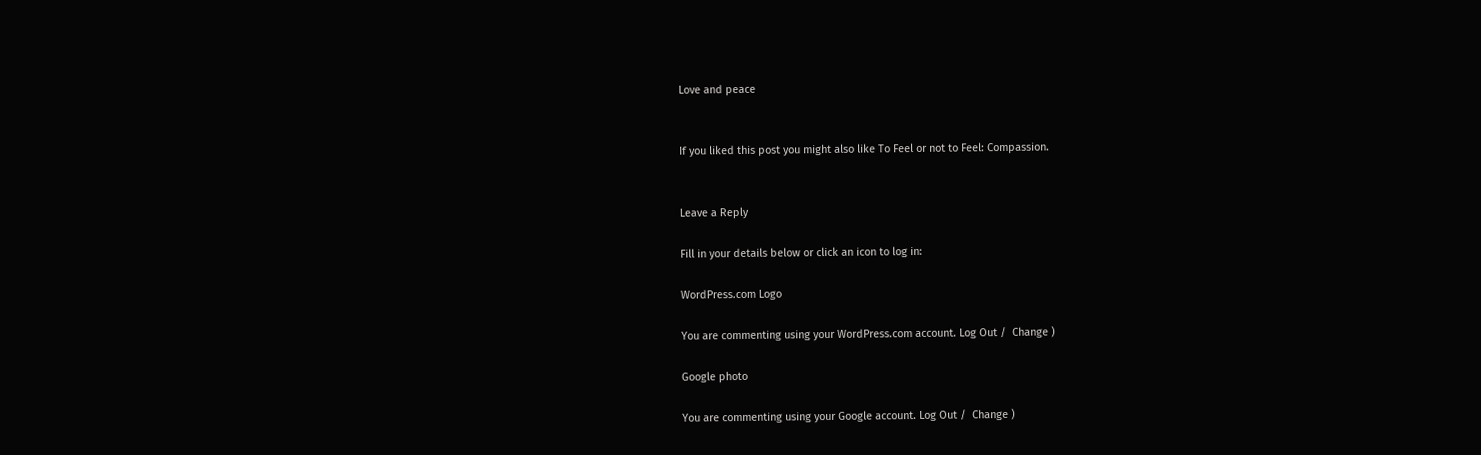Love and peace


If you liked this post you might also like To Feel or not to Feel: Compassion.


Leave a Reply

Fill in your details below or click an icon to log in:

WordPress.com Logo

You are commenting using your WordPress.com account. Log Out /  Change )

Google photo

You are commenting using your Google account. Log Out /  Change )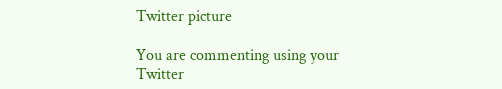Twitter picture

You are commenting using your Twitter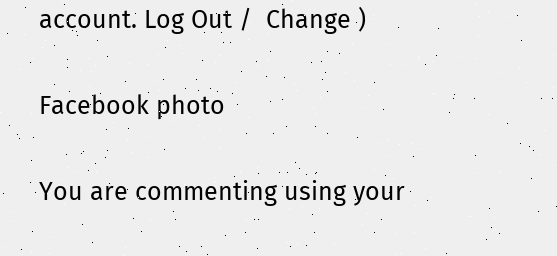account. Log Out /  Change )

Facebook photo

You are commenting using your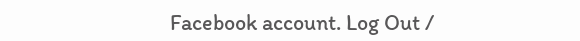Facebook account. Log Out /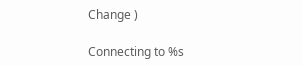Change )

Connecting to %s